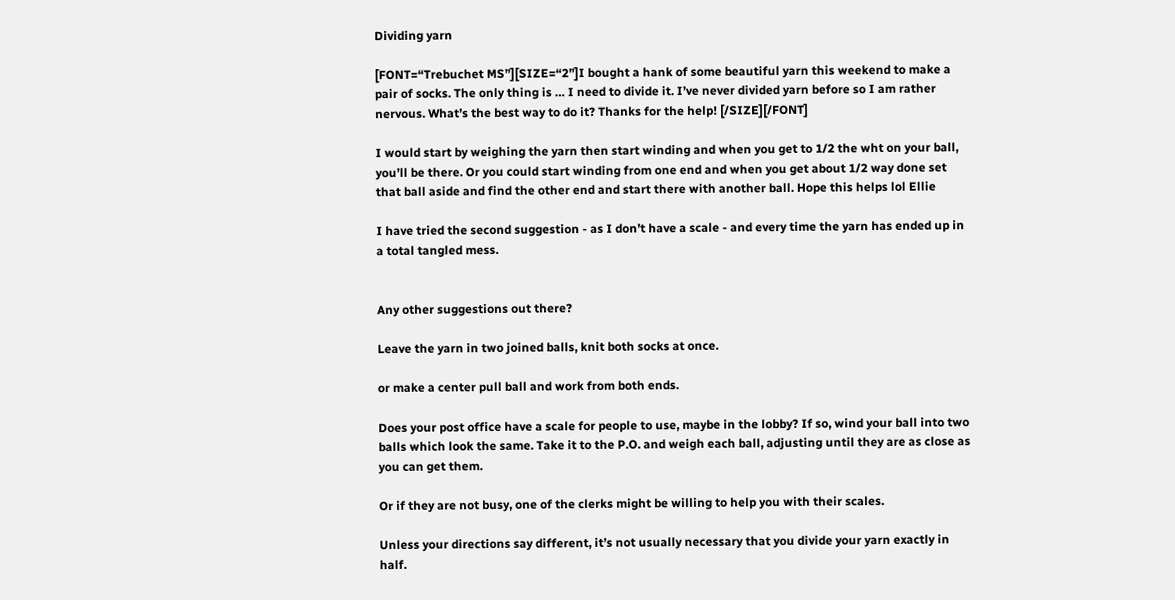Dividing yarn

[FONT=“Trebuchet MS”][SIZE=“2”]I bought a hank of some beautiful yarn this weekend to make a pair of socks. The only thing is … I need to divide it. I’ve never divided yarn before so I am rather nervous. What’s the best way to do it? Thanks for the help! [/SIZE][/FONT]

I would start by weighing the yarn then start winding and when you get to 1/2 the wht on your ball, you’ll be there. Or you could start winding from one end and when you get about 1/2 way done set that ball aside and find the other end and start there with another ball. Hope this helps lol Ellie

I have tried the second suggestion - as I don’t have a scale - and every time the yarn has ended up in a total tangled mess.


Any other suggestions out there?

Leave the yarn in two joined balls, knit both socks at once.

or make a center pull ball and work from both ends.

Does your post office have a scale for people to use, maybe in the lobby? If so, wind your ball into two balls which look the same. Take it to the P.O. and weigh each ball, adjusting until they are as close as you can get them.

Or if they are not busy, one of the clerks might be willing to help you with their scales.

Unless your directions say different, it’s not usually necessary that you divide your yarn exactly in half.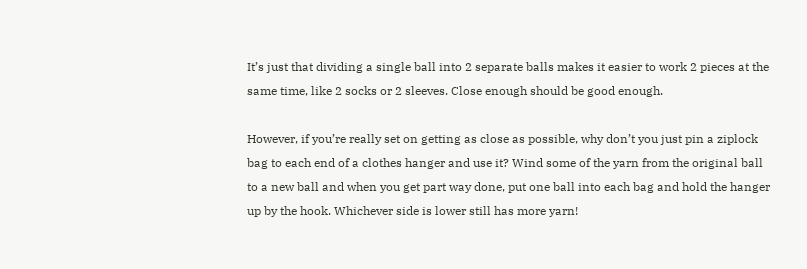It’s just that dividing a single ball into 2 separate balls makes it easier to work 2 pieces at the same time, like 2 socks or 2 sleeves. Close enough should be good enough.

However, if you’re really set on getting as close as possible, why don’t you just pin a ziplock bag to each end of a clothes hanger and use it? Wind some of the yarn from the original ball to a new ball and when you get part way done, put one ball into each bag and hold the hanger up by the hook. Whichever side is lower still has more yarn!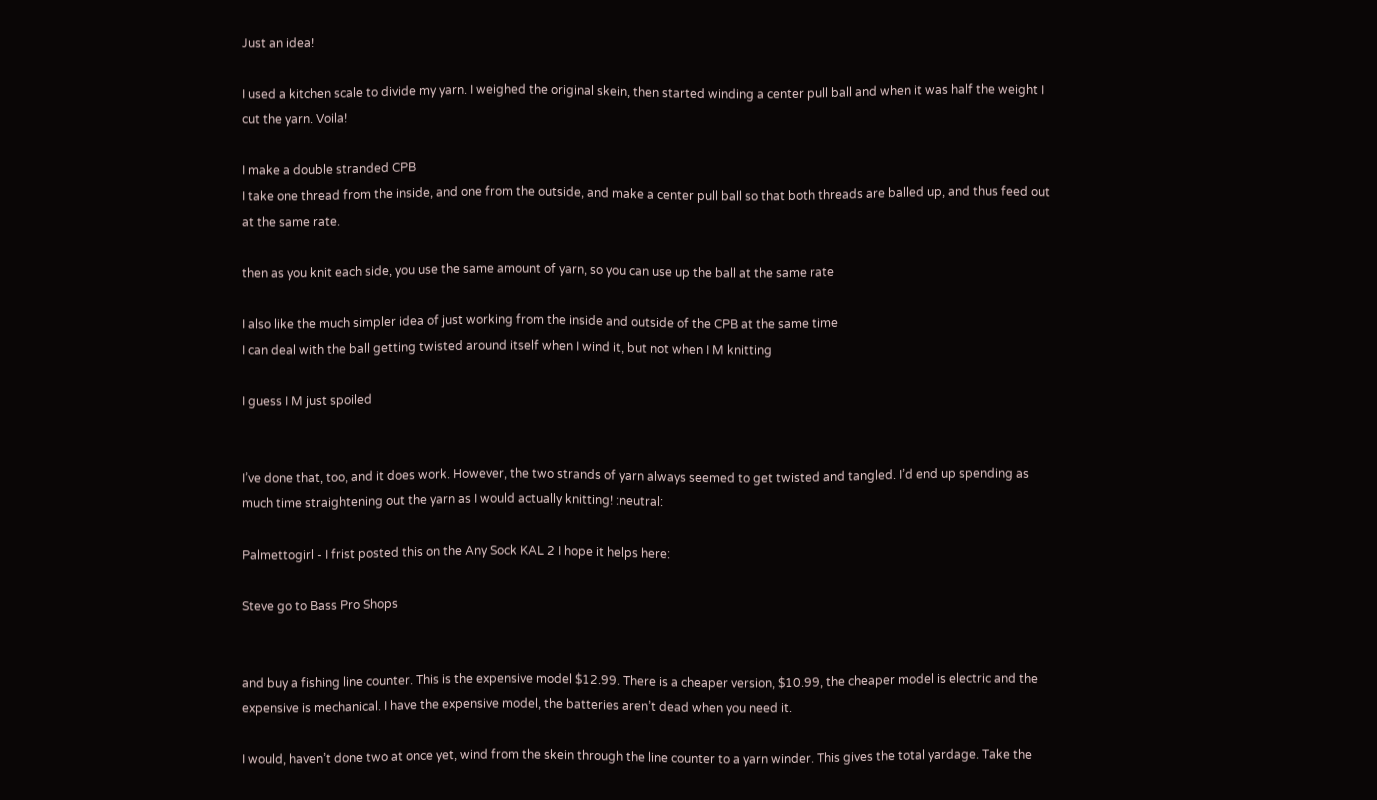Just an idea!

I used a kitchen scale to divide my yarn. I weighed the original skein, then started winding a center pull ball and when it was half the weight I cut the yarn. Voila!

I make a double stranded CPB
I take one thread from the inside, and one from the outside, and make a center pull ball so that both threads are balled up, and thus feed out at the same rate.

then as you knit each side, you use the same amount of yarn, so you can use up the ball at the same rate

I also like the much simpler idea of just working from the inside and outside of the CPB at the same time
I can deal with the ball getting twisted around itself when I wind it, but not when I M knitting

I guess I M just spoiled


I’ve done that, too, and it does work. However, the two strands of yarn always seemed to get twisted and tangled. I’d end up spending as much time straightening out the yarn as I would actually knitting! :neutral:

Palmettogirl - I frist posted this on the Any Sock KAL 2 I hope it helps here:

Steve go to Bass Pro Shops


and buy a fishing line counter. This is the expensive model $12.99. There is a cheaper version, $10.99, the cheaper model is electric and the expensive is mechanical. I have the expensive model, the batteries aren’t dead when you need it.

I would, haven’t done two at once yet, wind from the skein through the line counter to a yarn winder. This gives the total yardage. Take the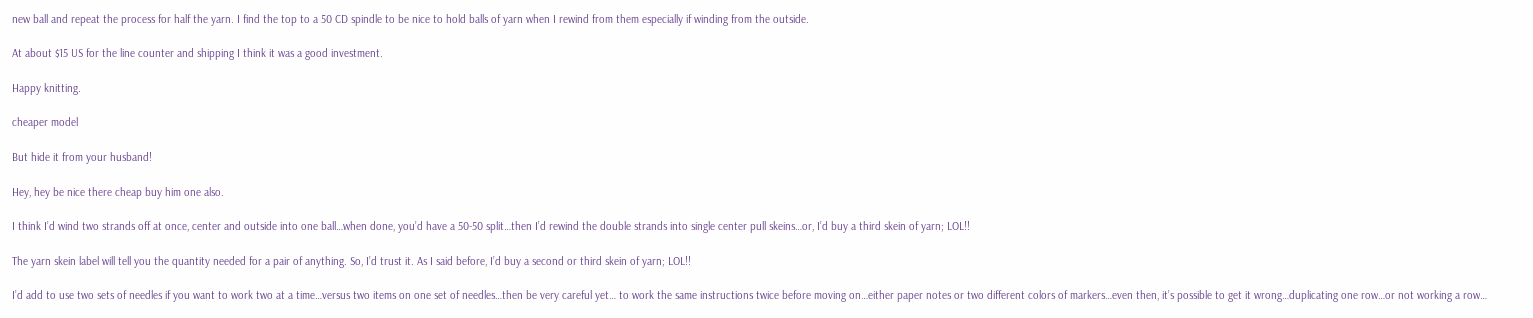new ball and repeat the process for half the yarn. I find the top to a 50 CD spindle to be nice to hold balls of yarn when I rewind from them especially if winding from the outside.

At about $15 US for the line counter and shipping I think it was a good investment.

Happy knitting.

cheaper model

But hide it from your husband!

Hey, hey be nice there cheap buy him one also.

I think I’d wind two strands off at once, center and outside into one ball…when done, you’d have a 50-50 split…then I’d rewind the double strands into single center pull skeins…or, I’d buy a third skein of yarn; LOL!!

The yarn skein label will tell you the quantity needed for a pair of anything. So, I’d trust it. As I said before, I’d buy a second or third skein of yarn; LOL!!

I’d add to use two sets of needles if you want to work two at a time…versus two items on one set of needles…then be very careful yet… to work the same instructions twice before moving on…either paper notes or two different colors of markers…even then, it’s possible to get it wrong…duplicating one row…or not working a row…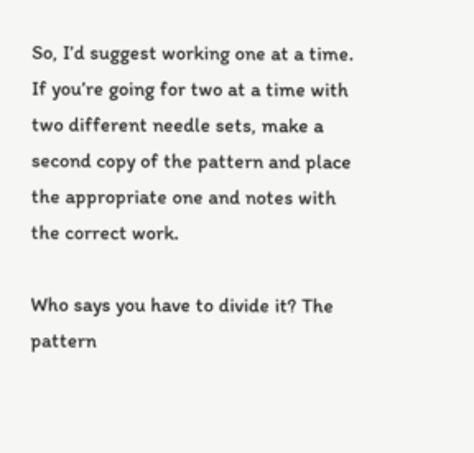So, I’d suggest working one at a time. If you’re going for two at a time with two different needle sets, make a second copy of the pattern and place the appropriate one and notes with the correct work.

Who says you have to divide it? The pattern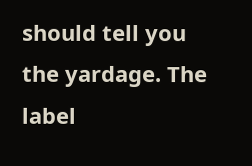should tell you the yardage. The label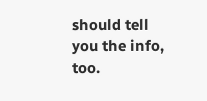should tell you the info, too.